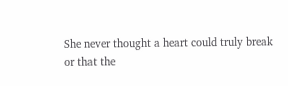She never thought a heart could truly break
or that the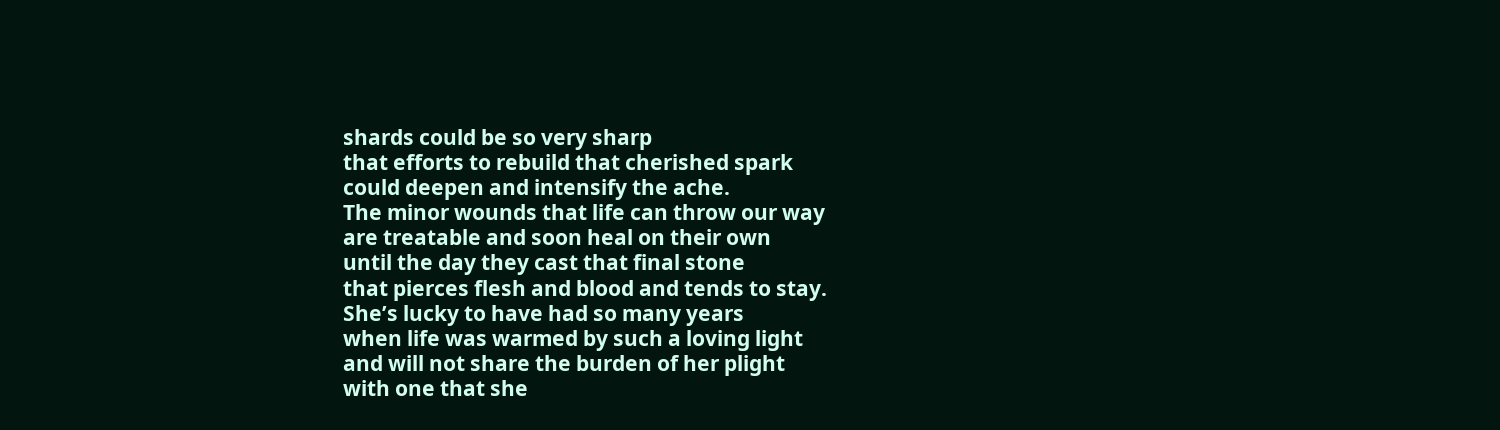shards could be so very sharp
that efforts to rebuild that cherished spark
could deepen and intensify the ache.
The minor wounds that life can throw our way
are treatable and soon heal on their own
until the day they cast that final stone
that pierces flesh and blood and tends to stay.
She’s lucky to have had so many years
when life was warmed by such a loving light
and will not share the burden of her plight
with one that she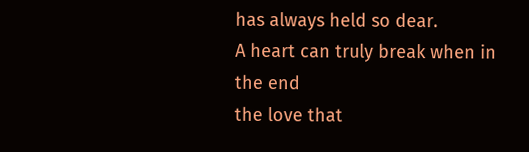has always held so dear.
A heart can truly break when in the end
the love that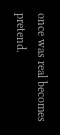once was real becomes pretend.